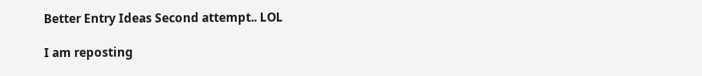Better Entry Ideas Second attempt.. LOL

I am reposting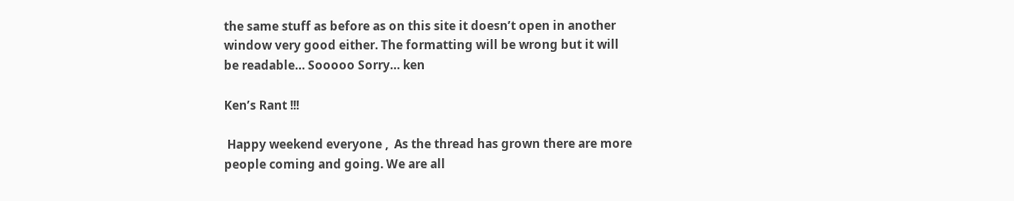the same stuff as before as on this site it doesn’t open in another window very good either. The formatting will be wrong but it will be readable… Sooooo Sorry… ken

Ken’s Rant !!!

 Happy weekend everyone ,  As the thread has grown there are more people coming and going. We are all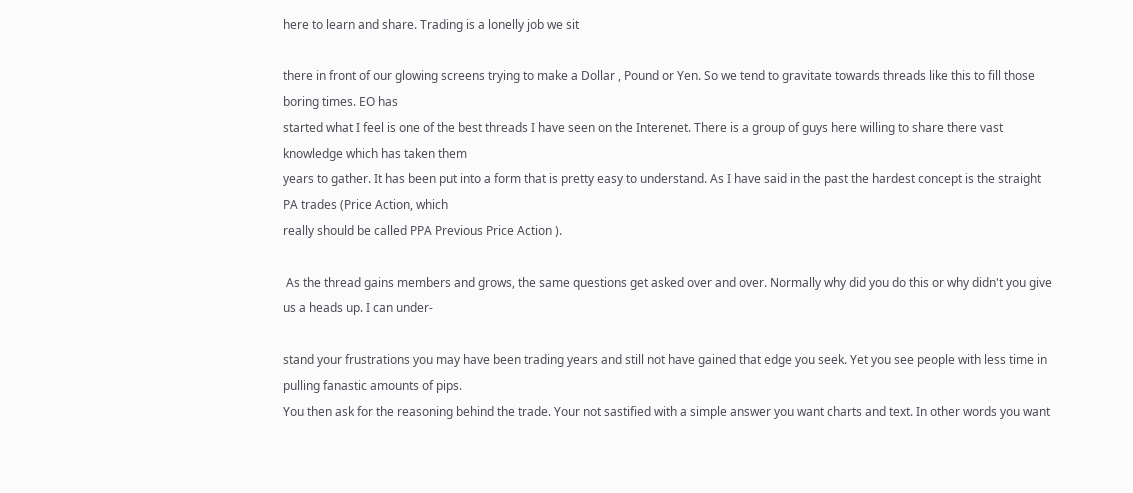here to learn and share. Trading is a lonelly job we sit

there in front of our glowing screens trying to make a Dollar , Pound or Yen. So we tend to gravitate towards threads like this to fill those boring times. EO has
started what I feel is one of the best threads I have seen on the Interenet. There is a group of guys here willing to share there vast knowledge which has taken them
years to gather. It has been put into a form that is pretty easy to understand. As I have said in the past the hardest concept is the straight PA trades (Price Action, which
really should be called PPA Previous Price Action ).

 As the thread gains members and grows, the same questions get asked over and over. Normally why did you do this or why didn't you give us a heads up. I can under-

stand your frustrations you may have been trading years and still not have gained that edge you seek. Yet you see people with less time in pulling fanastic amounts of pips.
You then ask for the reasoning behind the trade. Your not sastified with a simple answer you want charts and text. In other words you want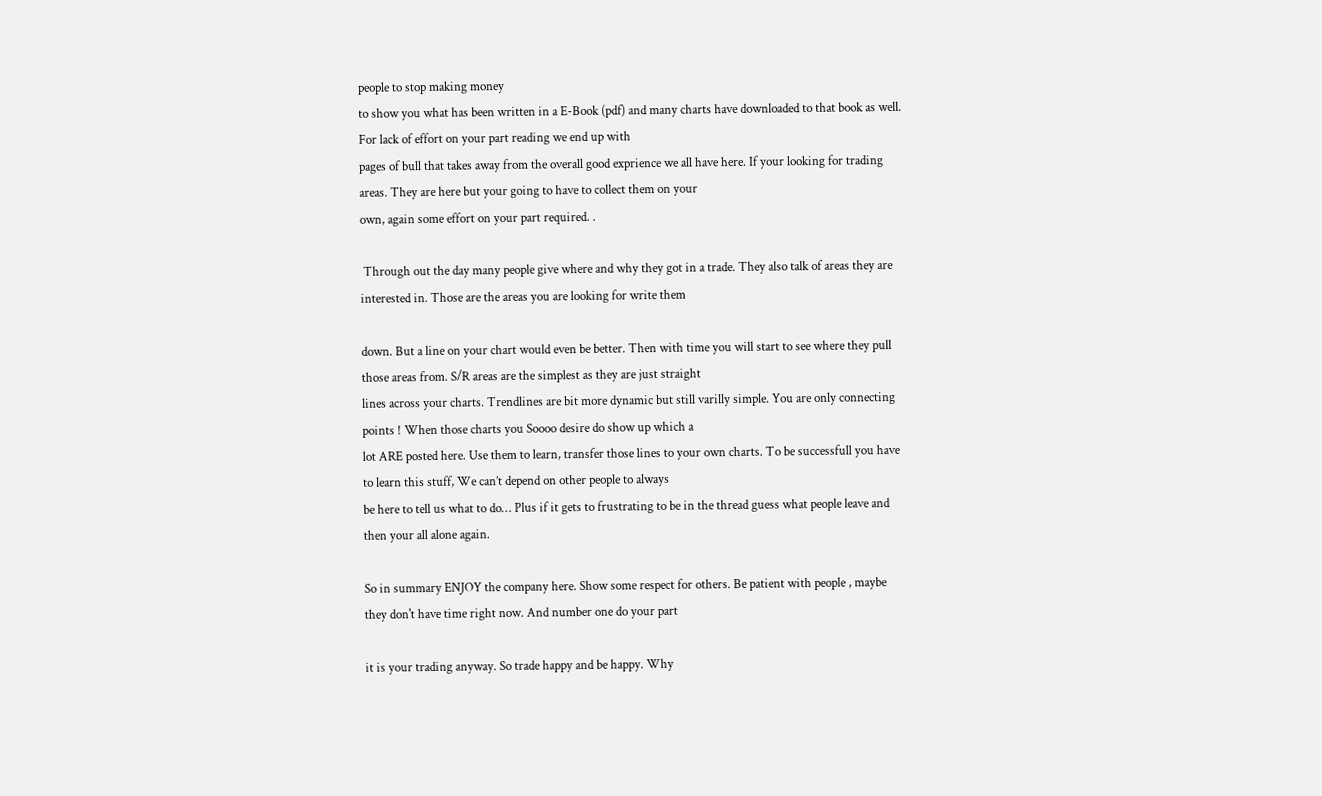people to stop making money
to show you what has been written in a E-Book (pdf) and many charts have downloaded to that book as well. For lack of effort on your part reading we end up with
pages of bull that takes away from the overall good exprience we all have here. If your looking for trading areas. They are here but your going to have to collect them on your
own, again some effort on your part required. .

 Through out the day many people give where and why they got in a trade. They also talk of areas they are interested in. Those are the areas you are looking for write them

down. But a line on your chart would even be better. Then with time you will start to see where they pull those areas from. S/R areas are the simplest as they are just straight
lines across your charts. Trendlines are bit more dynamic but still varilly simple. You are only connecting points ! When those charts you Soooo desire do show up which a
lot ARE posted here. Use them to learn, transfer those lines to your own charts. To be successfull you have to learn this stuff, We can’t depend on other people to always
be here to tell us what to do… Plus if it gets to frustrating to be in the thread guess what people leave and then your all alone again.

So in summary ENJOY the company here. Show some respect for others. Be patient with people , maybe they don't have time right now. And number one do your part

it is your trading anyway. So trade happy and be happy. Why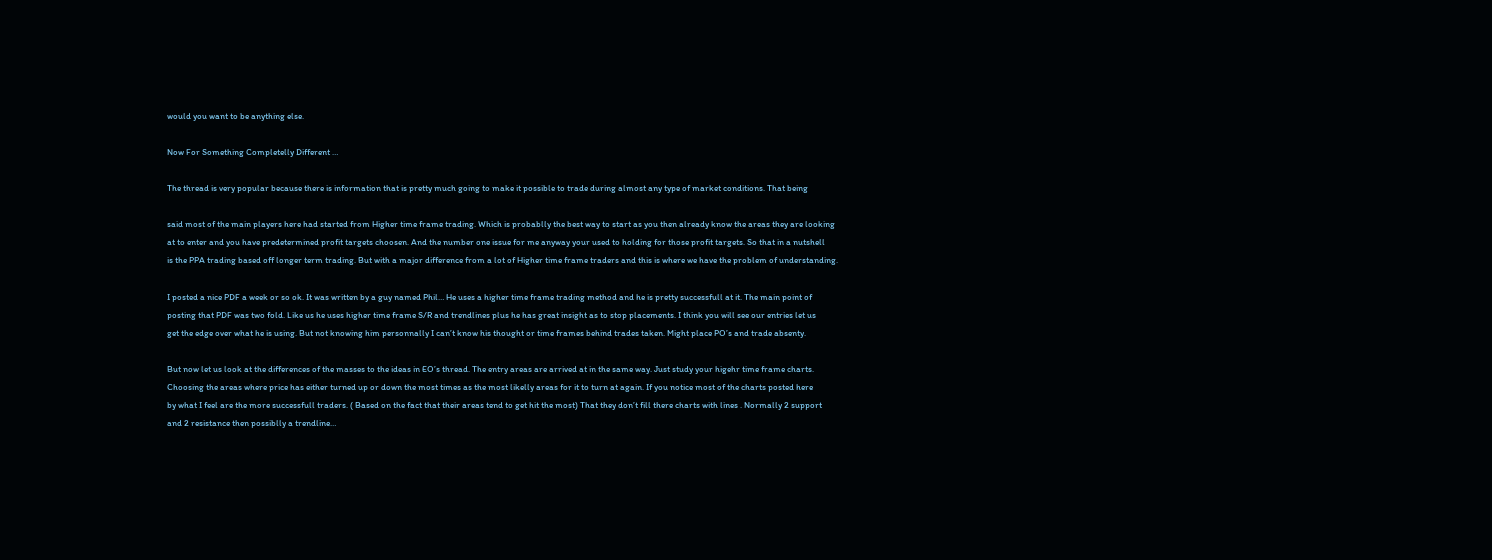would you want to be anything else.

Now For Something Completelly Different …

The thread is very popular because there is information that is pretty much going to make it possible to trade during almost any type of market conditions. That being

said most of the main players here had started from Higher time frame trading. Which is probablly the best way to start as you then already know the areas they are looking
at to enter and you have predetermined profit targets choosen. And the number one issue for me anyway your used to holding for those profit targets. So that in a nutshell
is the PPA trading based off longer term trading. But with a major difference from a lot of Higher time frame traders and this is where we have the problem of understanding.

I posted a nice PDF a week or so ok. It was written by a guy named Phil… He uses a higher time frame trading method and he is pretty successfull at it. The main point of
posting that PDF was two fold. Like us he uses higher time frame S/R and trendlines plus he has great insight as to stop placements. I think you will see our entries let us
get the edge over what he is using. But not knowing him personnally I can’t know his thought or time frames behind trades taken. Might place PO’s and trade absenty.

But now let us look at the differences of the masses to the ideas in EO’s thread. The entry areas are arrived at in the same way. Just study your higehr time frame charts.
Choosing the areas where price has either turned up or down the most times as the most likelly areas for it to turn at again. If you notice most of the charts posted here
by what I feel are the more successfull traders. ( Based on the fact that their areas tend to get hit the most) That they don’t fill there charts with lines . Normally 2 support
and 2 resistance then possiblly a trendline…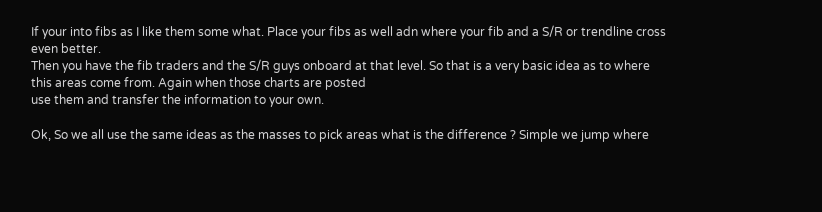If your into fibs as I like them some what. Place your fibs as well adn where your fib and a S/R or trendline cross even better.
Then you have the fib traders and the S/R guys onboard at that level. So that is a very basic idea as to where this areas come from. Again when those charts are posted
use them and transfer the information to your own.

Ok, So we all use the same ideas as the masses to pick areas what is the difference ? Simple we jump where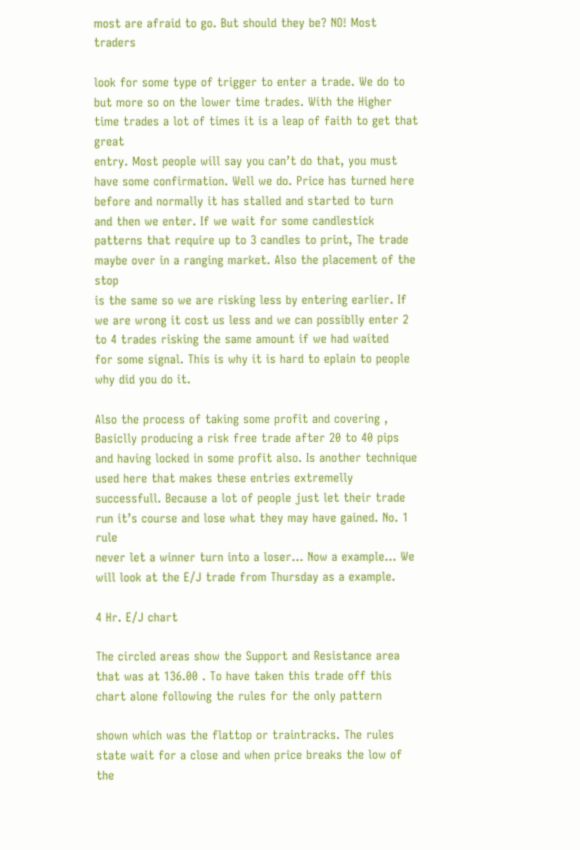most are afraid to go. But should they be? NO! Most traders

look for some type of trigger to enter a trade. We do to but more so on the lower time trades. With the Higher time trades a lot of times it is a leap of faith to get that great
entry. Most people will say you can’t do that, you must have some confirmation. Well we do. Price has turned here before and normally it has stalled and started to turn
and then we enter. If we wait for some candlestick patterns that require up to 3 candles to print, The trade maybe over in a ranging market. Also the placement of the stop
is the same so we are risking less by entering earlier. If we are wrong it cost us less and we can possiblly enter 2 to 4 trades risking the same amount if we had waited
for some signal. This is why it is hard to eplain to people why did you do it.

Also the process of taking some profit and covering , Basiclly producing a risk free trade after 20 to 40 pips and having locked in some profit also. Is another technique
used here that makes these entries extremelly successfull. Because a lot of people just let their trade run it’s course and lose what they may have gained. No. 1 rule
never let a winner turn into a loser… Now a example… We will look at the E/J trade from Thursday as a example.

4 Hr. E/J chart

The circled areas show the Support and Resistance area that was at 136.00 . To have taken this trade off this chart alone following the rules for the only pattern

shown which was the flattop or traintracks. The rules state wait for a close and when price breaks the low of the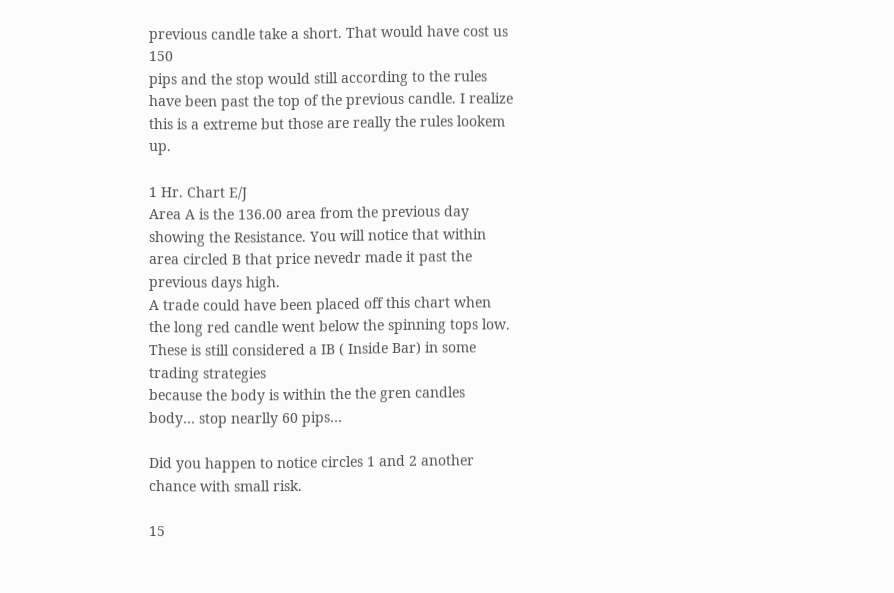previous candle take a short. That would have cost us 150
pips and the stop would still according to the rules have been past the top of the previous candle. I realize this is a extreme but those are really the rules lookem up.

1 Hr. Chart E/J
Area A is the 136.00 area from the previous day showing the Resistance. You will notice that within area circled B that price nevedr made it past the previous days high.
A trade could have been placed off this chart when the long red candle went below the spinning tops low. These is still considered a IB ( Inside Bar) in some trading strategies
because the body is within the the gren candles body… stop nearlly 60 pips…

Did you happen to notice circles 1 and 2 another chance with small risk.

15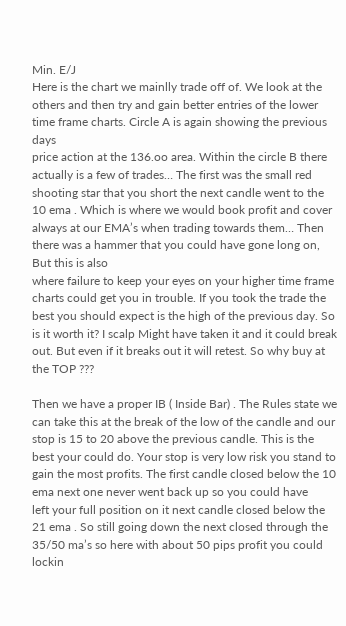Min. E/J
Here is the chart we mainlly trade off of. We look at the others and then try and gain better entries of the lower time frame charts. Circle A is again showing the previous days
price action at the 136.oo area. Within the circle B there actually is a few of trades… The first was the small red shooting star that you short the next candle went to the 10 ema . Which is where we would book profit and cover always at our EMA’s when trading towards them… Then there was a hammer that you could have gone long on, But this is also
where failure to keep your eyes on your higher time frame charts could get you in trouble. If you took the trade the best you should expect is the high of the previous day. So
is it worth it? I scalp Might have taken it and it could break out. But even if it breaks out it will retest. So why buy at the TOP ???

Then we have a proper IB ( Inside Bar) . The Rules state we can take this at the break of the low of the candle and our stop is 15 to 20 above the previous candle. This is the
best your could do. Your stop is very low risk you stand to gain the most profits. The first candle closed below the 10 ema next one never went back up so you could have
left your full position on it next candle closed below the 21 ema . So still going down the next closed through the 35/50 ma’s so here with about 50 pips profit you could lockin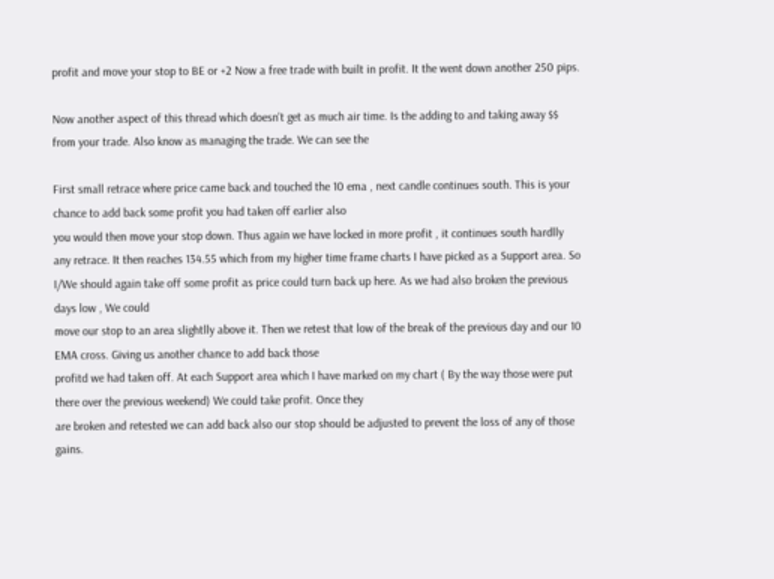profit and move your stop to BE or +2 Now a free trade with built in profit. It the went down another 250 pips.

Now another aspect of this thread which doesn't get as much air time. Is the adding to and taking away $$  from your trade. Also know as managing the trade. We can see the

First small retrace where price came back and touched the 10 ema , next candle continues south. This is your chance to add back some profit you had taken off earlier also
you would then move your stop down. Thus again we have locked in more profit , it continues south hardlly any retrace. It then reaches 134.55 which from my higher time frame charts I have picked as a Support area. So I/We should again take off some profit as price could turn back up here. As we had also broken the previous days low , We could
move our stop to an area slightlly above it. Then we retest that low of the break of the previous day and our 10 EMA cross. Giving us another chance to add back those
profitd we had taken off. At each Support area which I have marked on my chart ( By the way those were put there over the previous weekend) We could take profit. Once they
are broken and retested we can add back also our stop should be adjusted to prevent the loss of any of those gains.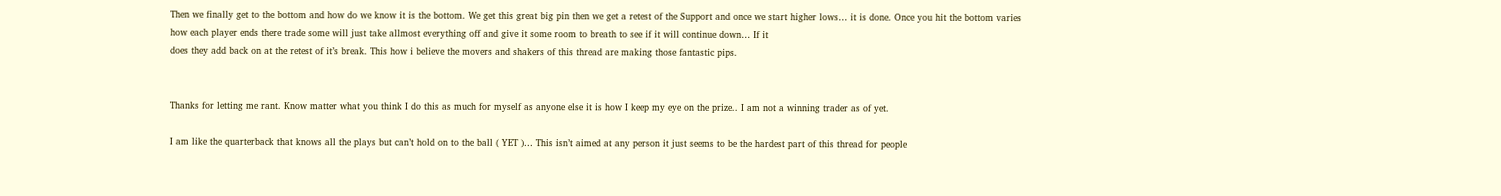Then we finally get to the bottom and how do we know it is the bottom. We get this great big pin then we get a retest of the Support and once we start higher lows… it is done. Once you hit the bottom varies how each player ends there trade some will just take allmost everything off and give it some room to breath to see if it will continue down… If it
does they add back on at the retest of it’s break. This how i believe the movers and shakers of this thread are making those fantastic pips.


Thanks for letting me rant. Know matter what you think I do this as much for myself as anyone else it is how I keep my eye on the prize.. I am not a winning trader as of yet.

I am like the quarterback that knows all the plays but can’t hold on to the ball ( YET )… This isn’t aimed at any person it just seems to be the hardest part of this thread for people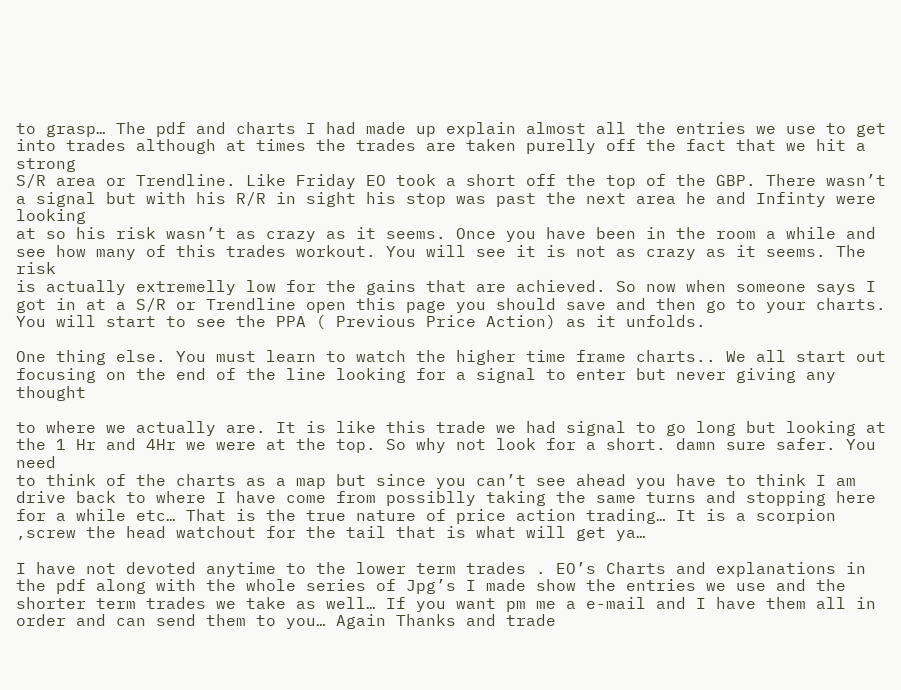to grasp… The pdf and charts I had made up explain almost all the entries we use to get into trades although at times the trades are taken purelly off the fact that we hit a strong
S/R area or Trendline. Like Friday EO took a short off the top of the GBP. There wasn’t a signal but with his R/R in sight his stop was past the next area he and Infinty were looking
at so his risk wasn’t as crazy as it seems. Once you have been in the room a while and see how many of this trades workout. You will see it is not as crazy as it seems. The risk
is actually extremelly low for the gains that are achieved. So now when someone says I got in at a S/R or Trendline open this page you should save and then go to your charts.
You will start to see the PPA ( Previous Price Action) as it unfolds.

One thing else. You must learn to watch the higher time frame charts.. We all start out focusing on the end of the line looking for a signal to enter but never giving any thought

to where we actually are. It is like this trade we had signal to go long but looking at the 1 Hr and 4Hr we were at the top. So why not look for a short. damn sure safer. You need
to think of the charts as a map but since you can’t see ahead you have to think I am drive back to where I have come from possiblly taking the same turns and stopping here
for a while etc… That is the true nature of price action trading… It is a scorpion ,screw the head watchout for the tail that is what will get ya…

I have not devoted anytime to the lower term trades . EO’s Charts and explanations in the pdf along with the whole series of Jpg’s I made show the entries we use and the shorter term trades we take as well… If you want pm me a e-mail and I have them all in order and can send them to you… Again Thanks and trade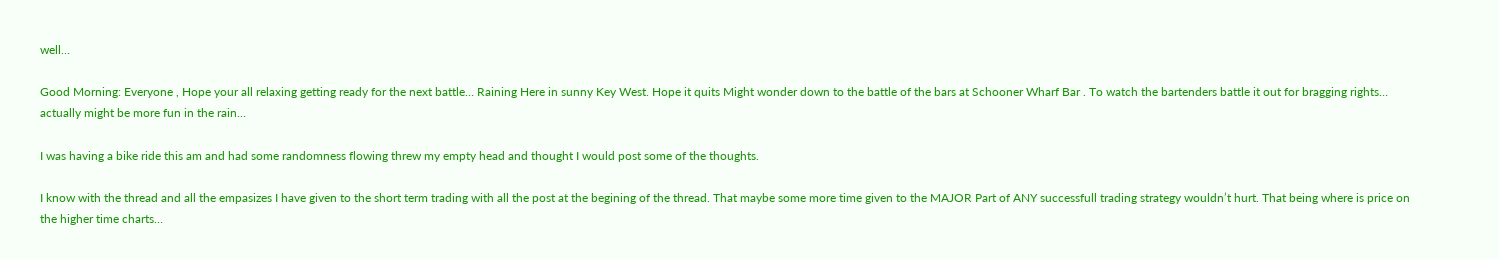well…

Good Morning: Everyone , Hope your all relaxing getting ready for the next battle… Raining Here in sunny Key West. Hope it quits Might wonder down to the battle of the bars at Schooner Wharf Bar . To watch the bartenders battle it out for bragging rights… actually might be more fun in the rain…

I was having a bike ride this am and had some randomness flowing threw my empty head and thought I would post some of the thoughts.

I know with the thread and all the empasizes I have given to the short term trading with all the post at the begining of the thread. That maybe some more time given to the MAJOR Part of ANY successfull trading strategy wouldn’t hurt. That being where is price on the higher time charts…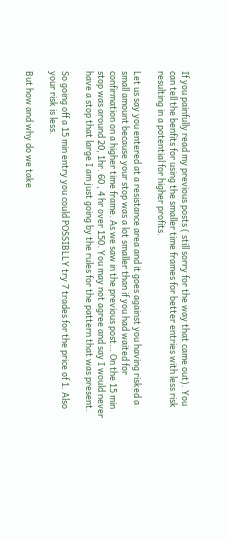If you painfully read my previous posts ( still sorry for the way that came out). You can tell the benfits for using the smaller time frames for better entries with less risk resulting in a potential for higher profits.

Let us say you entered at a resistance area and it goes against you having risked a small amount because your stop was a lot smaller than if you had waited for confirmation on a higher time frame. As we saw in the previous post… On the 15 min stop was around 20, 1hr. 60 , 4 hr over 150. You may not agree and say I would never have a stop that large I am just going by the rules for the pattern that was present.

So going off a 15 min entry you could POSSIBLLY try 7 trades for the price of 1. Also your risk is less.

But how and why do we take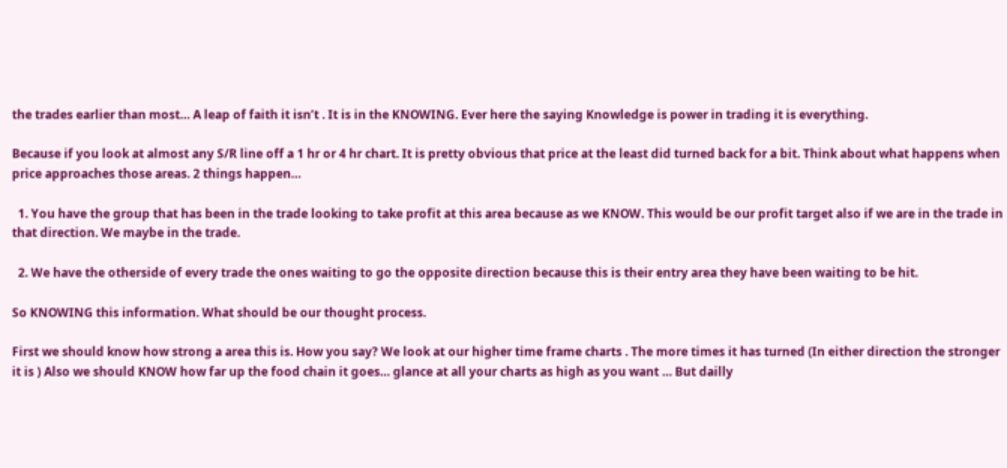the trades earlier than most… A leap of faith it isn’t . It is in the KNOWING. Ever here the saying Knowledge is power in trading it is everything.

Because if you look at almost any S/R line off a 1 hr or 4 hr chart. It is pretty obvious that price at the least did turned back for a bit. Think about what happens when price approaches those areas. 2 things happen…

  1. You have the group that has been in the trade looking to take profit at this area because as we KNOW. This would be our profit target also if we are in the trade in that direction. We maybe in the trade.

  2. We have the otherside of every trade the ones waiting to go the opposite direction because this is their entry area they have been waiting to be hit.

So KNOWING this information. What should be our thought process.

First we should know how strong a area this is. How you say? We look at our higher time frame charts . The more times it has turned (In either direction the stronger it is ) Also we should KNOW how far up the food chain it goes… glance at all your charts as high as you want … But dailly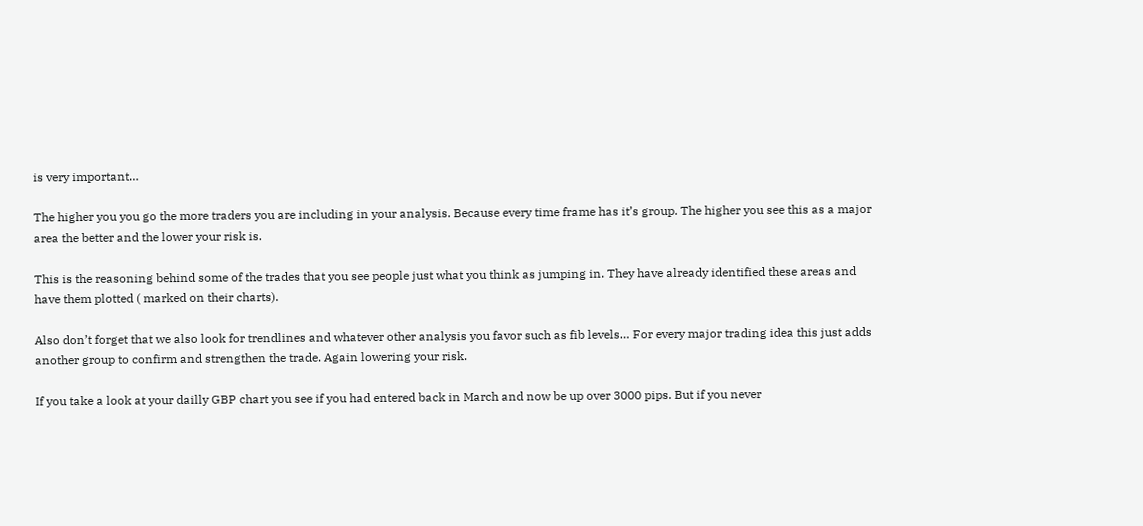is very important…

The higher you you go the more traders you are including in your analysis. Because every time frame has it’s group. The higher you see this as a major area the better and the lower your risk is.

This is the reasoning behind some of the trades that you see people just what you think as jumping in. They have already identified these areas and have them plotted ( marked on their charts).

Also don’t forget that we also look for trendlines and whatever other analysis you favor such as fib levels… For every major trading idea this just adds another group to confirm and strengthen the trade. Again lowering your risk.

If you take a look at your dailly GBP chart you see if you had entered back in March and now be up over 3000 pips. But if you never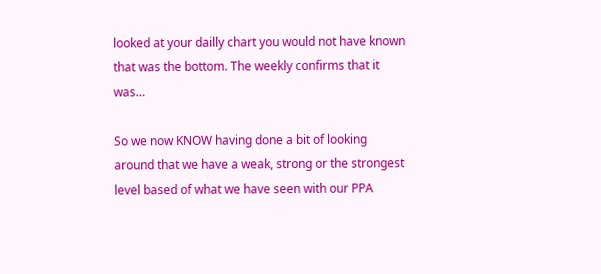looked at your dailly chart you would not have known that was the bottom. The weekly confirms that it was…

So we now KNOW having done a bit of looking around that we have a weak, strong or the strongest level based of what we have seen with our PPA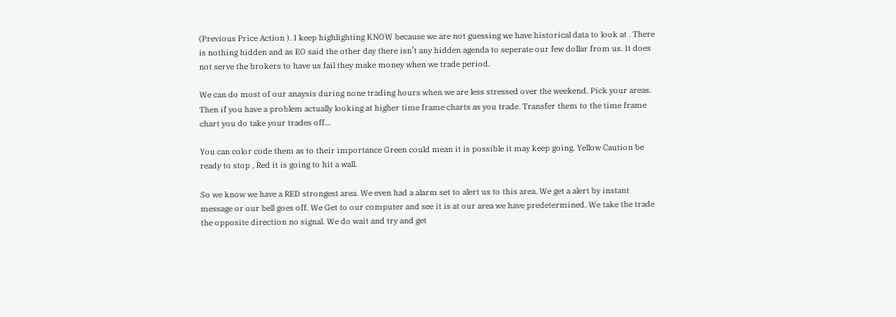(Previous Price Action ). I keep highlighting KNOW because we are not guessing we have historical data to look at . There is nothing hidden and as EO said the other day there isn’t any hidden agenda to seperate our few dollar from us. It does not serve the brokers to have us fail they make money when we trade period.

We can do most of our anaysis during none trading hours when we are less stressed over the weekend. Pick your areas. Then if you have a problem actually looking at higher time frame charts as you trade. Transfer them to the time frame chart you do take your trades off…

You can color code them as to their importance Green could mean it is possible it may keep going. Yellow Caution be ready to stop , Red it is going to hit a wall.

So we know we have a RED strongest area. We even had a alarm set to alert us to this area. We get a alert by instant message or our bell goes off. We Get to our computer and see it is at our area we have predetermined. We take the trade the opposite direction no signal. We do wait and try and get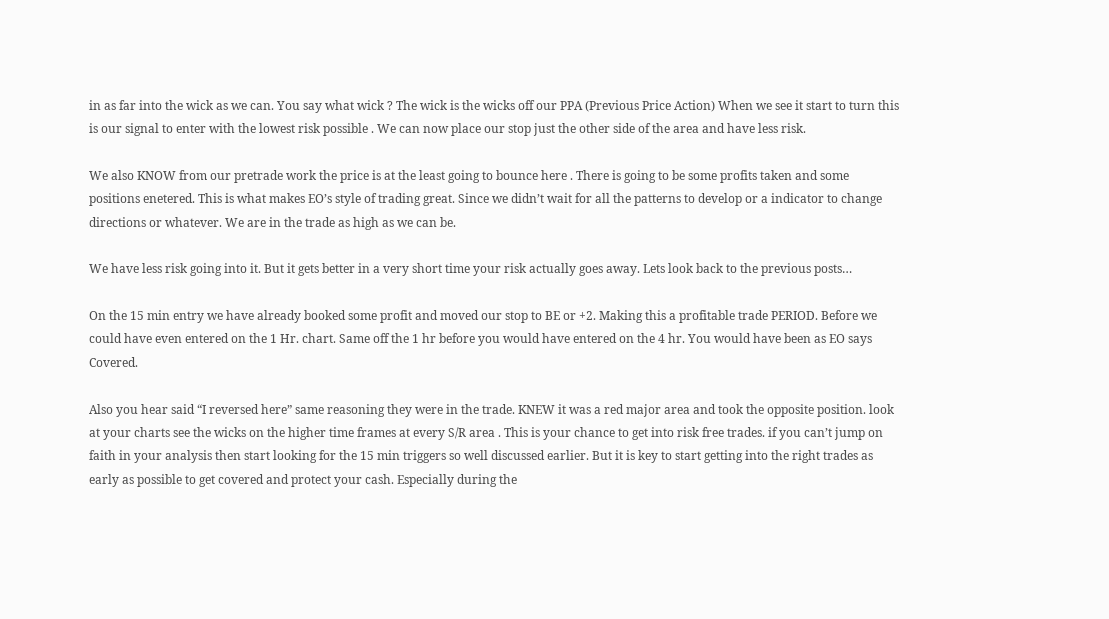in as far into the wick as we can. You say what wick ? The wick is the wicks off our PPA (Previous Price Action) When we see it start to turn this is our signal to enter with the lowest risk possible . We can now place our stop just the other side of the area and have less risk.

We also KNOW from our pretrade work the price is at the least going to bounce here . There is going to be some profits taken and some positions enetered. This is what makes EO’s style of trading great. Since we didn’t wait for all the patterns to develop or a indicator to change directions or whatever. We are in the trade as high as we can be.

We have less risk going into it. But it gets better in a very short time your risk actually goes away. Lets look back to the previous posts…

On the 15 min entry we have already booked some profit and moved our stop to BE or +2. Making this a profitable trade PERIOD. Before we could have even entered on the 1 Hr. chart. Same off the 1 hr before you would have entered on the 4 hr. You would have been as EO says Covered.

Also you hear said “I reversed here” same reasoning they were in the trade. KNEW it was a red major area and took the opposite position. look at your charts see the wicks on the higher time frames at every S/R area . This is your chance to get into risk free trades. if you can’t jump on faith in your analysis then start looking for the 15 min triggers so well discussed earlier. But it is key to start getting into the right trades as early as possible to get covered and protect your cash. Especially during the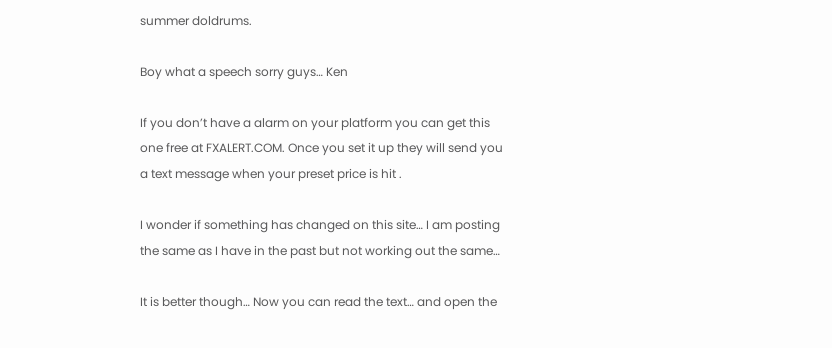summer doldrums.

Boy what a speech sorry guys… Ken

If you don’t have a alarm on your platform you can get this one free at FXALERT.COM. Once you set it up they will send you a text message when your preset price is hit .

I wonder if something has changed on this site… I am posting the same as I have in the past but not working out the same…

It is better though… Now you can read the text… and open the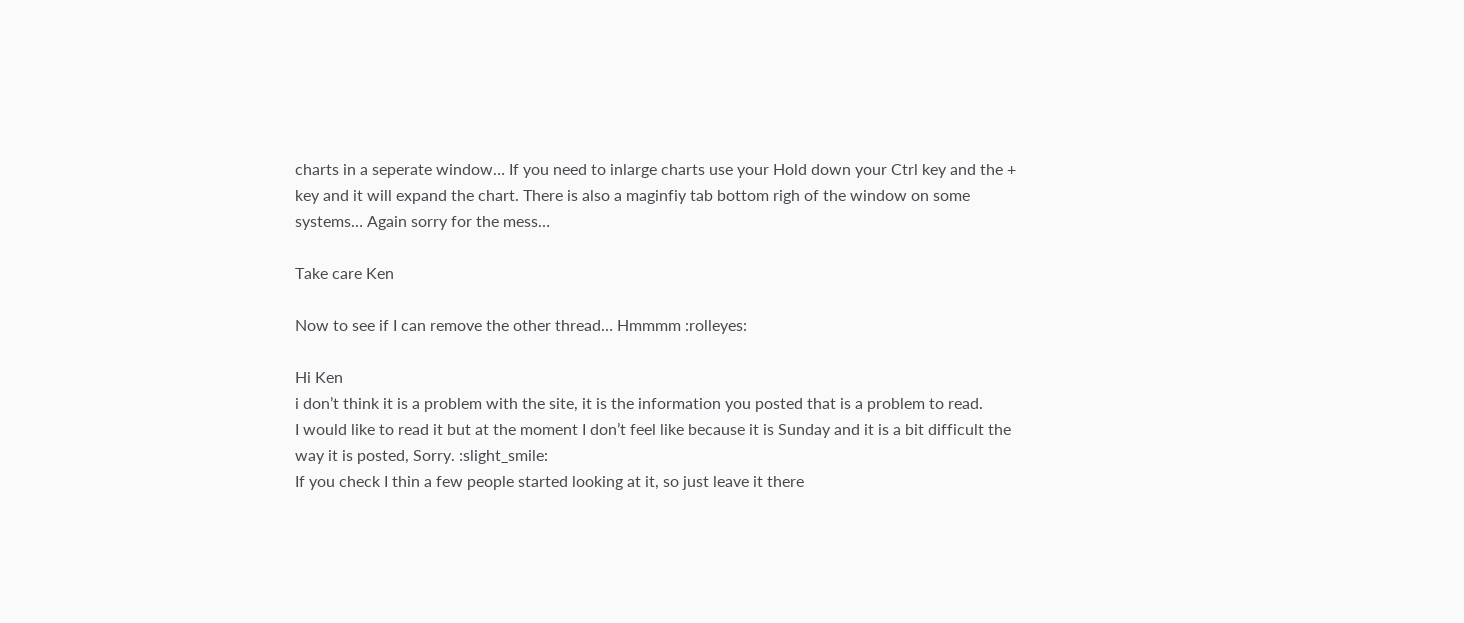charts in a seperate window… If you need to inlarge charts use your Hold down your Ctrl key and the + key and it will expand the chart. There is also a maginfiy tab bottom righ of the window on some systems… Again sorry for the mess…

Take care Ken

Now to see if I can remove the other thread… Hmmmm :rolleyes:

Hi Ken
i don’t think it is a problem with the site, it is the information you posted that is a problem to read.
I would like to read it but at the moment I don’t feel like because it is Sunday and it is a bit difficult the way it is posted, Sorry. :slight_smile:
If you check I thin a few people started looking at it, so just leave it there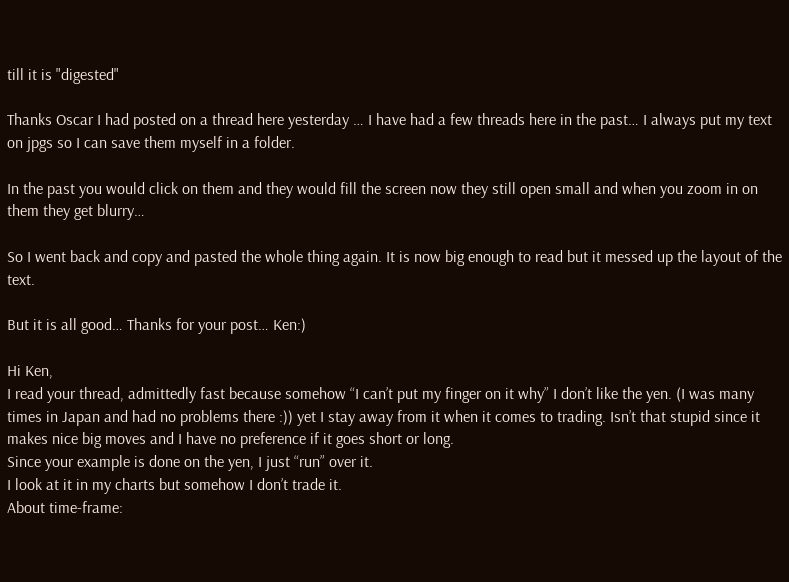till it is "digested"

Thanks Oscar I had posted on a thread here yesterday … I have had a few threads here in the past… I always put my text on jpgs so I can save them myself in a folder.

In the past you would click on them and they would fill the screen now they still open small and when you zoom in on them they get blurry…

So I went back and copy and pasted the whole thing again. It is now big enough to read but it messed up the layout of the text.

But it is all good… Thanks for your post… Ken:)

Hi Ken,
I read your thread, admittedly fast because somehow “I can’t put my finger on it why” I don’t like the yen. (I was many times in Japan and had no problems there :)) yet I stay away from it when it comes to trading. Isn’t that stupid since it makes nice big moves and I have no preference if it goes short or long.
Since your example is done on the yen, I just “run” over it.
I look at it in my charts but somehow I don’t trade it.
About time-frame: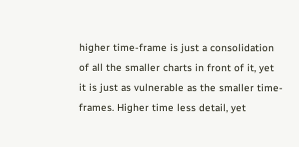higher time-frame is just a consolidation of all the smaller charts in front of it, yet it is just as vulnerable as the smaller time-frames. Higher time less detail, yet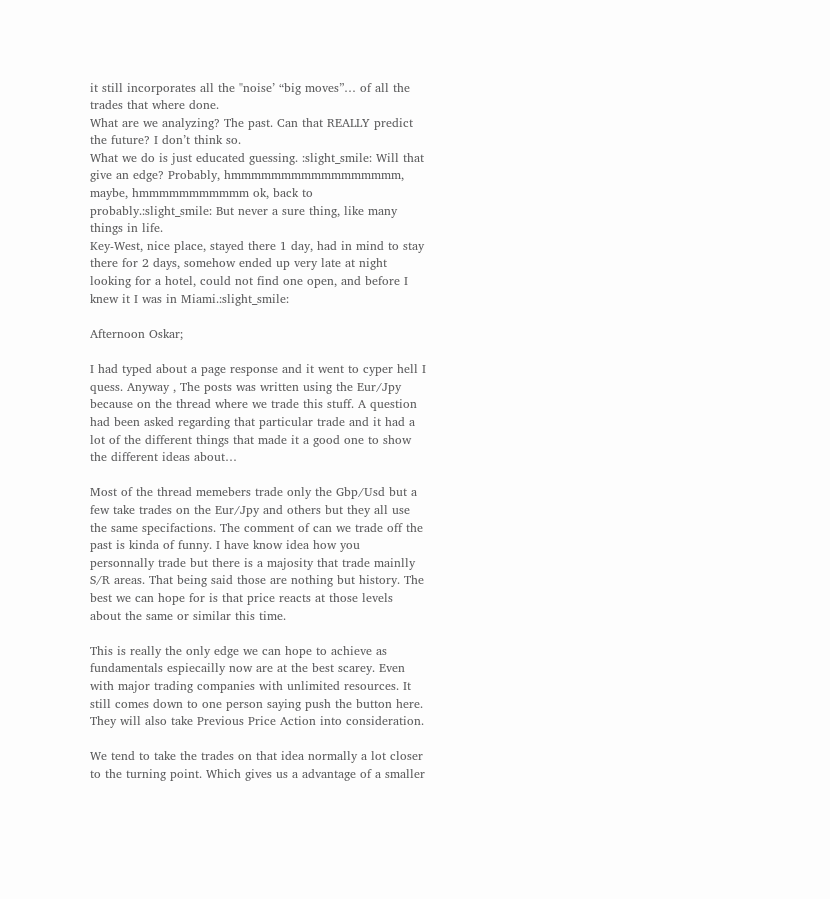it still incorporates all the "noise’ “big moves”… of all the trades that where done.
What are we analyzing? The past. Can that REALLY predict the future? I don’t think so.
What we do is just educated guessing. :slight_smile: Will that give an edge? Probably, hmmmmmmmmmmmmmmmmm, maybe, hmmmmmmmmmmm ok, back to probably.:slight_smile: But never a sure thing, like many things in life.
Key-West, nice place, stayed there 1 day, had in mind to stay there for 2 days, somehow ended up very late at night looking for a hotel, could not find one open, and before I knew it I was in Miami.:slight_smile:

Afternoon Oskar;

I had typed about a page response and it went to cyper hell I quess. Anyway , The posts was written using the Eur/Jpy because on the thread where we trade this stuff. A question had been asked regarding that particular trade and it had a lot of the different things that made it a good one to show the different ideas about…

Most of the thread memebers trade only the Gbp/Usd but a few take trades on the Eur/Jpy and others but they all use the same specifactions. The comment of can we trade off the past is kinda of funny. I have know idea how you personnally trade but there is a majosity that trade mainlly S/R areas. That being said those are nothing but history. The best we can hope for is that price reacts at those levels about the same or similar this time.

This is really the only edge we can hope to achieve as fundamentals espiecailly now are at the best scarey. Even with major trading companies with unlimited resources. It still comes down to one person saying push the button here. They will also take Previous Price Action into consideration.

We tend to take the trades on that idea normally a lot closer to the turning point. Which gives us a advantage of a smaller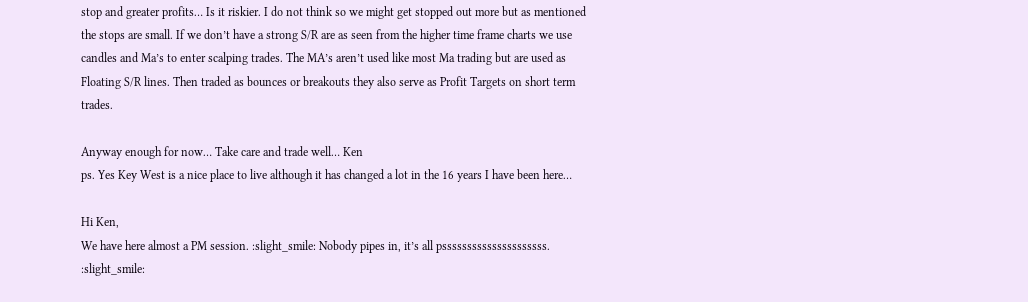stop and greater profits… Is it riskier. I do not think so we might get stopped out more but as mentioned the stops are small. If we don’t have a strong S/R are as seen from the higher time frame charts we use candles and Ma’s to enter scalping trades. The MA’s aren’t used like most Ma trading but are used as Floating S/R lines. Then traded as bounces or breakouts they also serve as Profit Targets on short term trades.

Anyway enough for now… Take care and trade well… Ken
ps. Yes Key West is a nice place to live although it has changed a lot in the 16 years I have been here…

Hi Ken,
We have here almost a PM session. :slight_smile: Nobody pipes in, it’s all psssssssssssssssssssss. :slight_smile: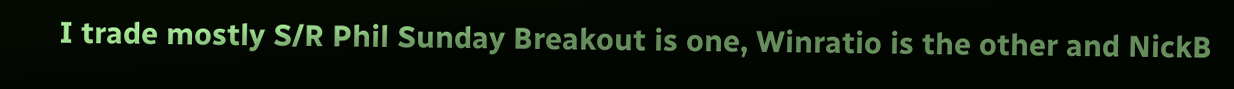I trade mostly S/R Phil Sunday Breakout is one, Winratio is the other and NickB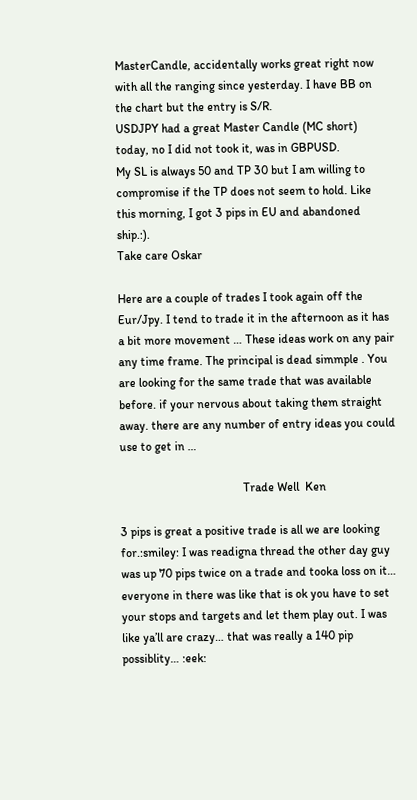MasterCandle, accidentally works great right now with all the ranging since yesterday. I have BB on the chart but the entry is S/R.
USDJPY had a great Master Candle (MC short) today, no I did not took it, was in GBPUSD.
My SL is always 50 and TP 30 but I am willing to compromise if the TP does not seem to hold. Like this morning, I got 3 pips in EU and abandoned ship.:).
Take care Oskar

Here are a couple of trades I took again off the Eur/Jpy. I tend to trade it in the afternoon as it has a bit more movement … These ideas work on any pair any time frame. The principal is dead simmple . You are looking for the same trade that was available before. if your nervous about taking them straight away. there are any number of entry ideas you could use to get in …

                                         Trade Well  Ken

3 pips is great a positive trade is all we are looking for.:smiley: I was readigna thread the other day guy was up 70 pips twice on a trade and tooka loss on it… everyone in there was like that is ok you have to set your stops and targets and let them play out. I was like ya’ll are crazy… that was really a 140 pip possiblity… :eek: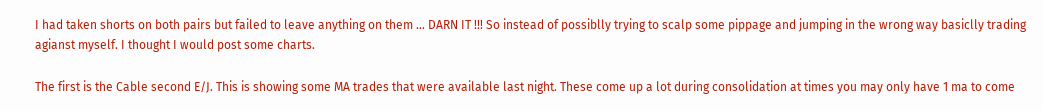I had taken shorts on both pairs but failed to leave anything on them … DARN IT !!! So instead of possiblly trying to scalp some pippage and jumping in the wrong way basiclly trading agianst myself. I thought I would post some charts.

The first is the Cable second E/J. This is showing some MA trades that were available last night. These come up a lot during consolidation at times you may only have 1 ma to come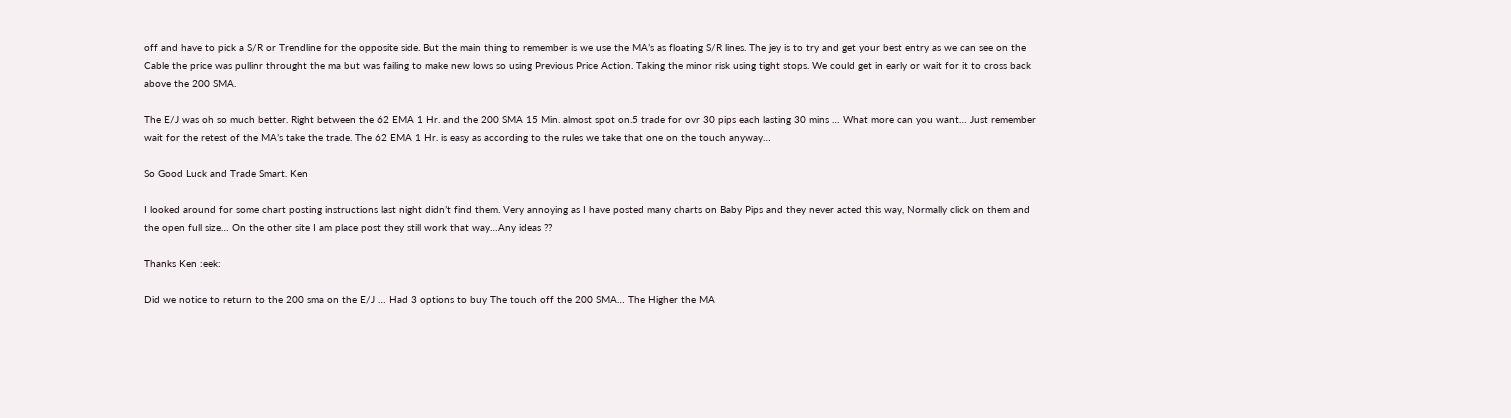off and have to pick a S/R or Trendline for the opposite side. But the main thing to remember is we use the MA’s as floating S/R lines. The jey is to try and get your best entry as we can see on the Cable the price was pullinr throught the ma but was failing to make new lows so using Previous Price Action. Taking the minor risk using tight stops. We could get in early or wait for it to cross back above the 200 SMA.

The E/J was oh so much better. Right between the 62 EMA 1 Hr. and the 200 SMA 15 Min. almost spot on.5 trade for ovr 30 pips each lasting 30 mins … What more can you want… Just remember wait for the retest of the MA’s take the trade. The 62 EMA 1 Hr. is easy as according to the rules we take that one on the touch anyway…

So Good Luck and Trade Smart. Ken

I looked around for some chart posting instructions last night didn’t find them. Very annoying as I have posted many charts on Baby Pips and they never acted this way, Normally click on them and the open full size… On the other site I am place post they still work that way…Any ideas ??

Thanks Ken :eek:

Did we notice to return to the 200 sma on the E/J … Had 3 options to buy The touch off the 200 SMA… The Higher the MA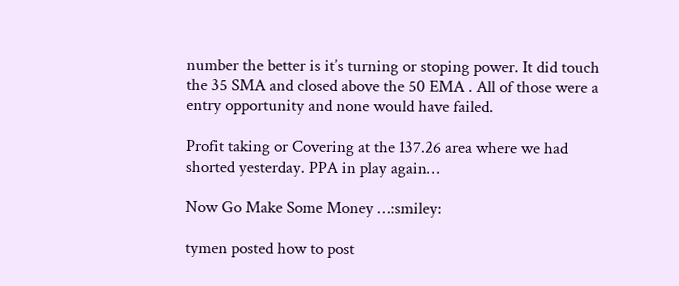number the better is it’s turning or stoping power. It did touch the 35 SMA and closed above the 50 EMA . All of those were a entry opportunity and none would have failed.

Profit taking or Covering at the 137.26 area where we had shorted yesterday. PPA in play again…

Now Go Make Some Money …:smiley:

tymen posted how to post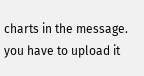charts in the message. you have to upload it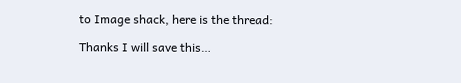to Image shack, here is the thread:

Thanks I will save this…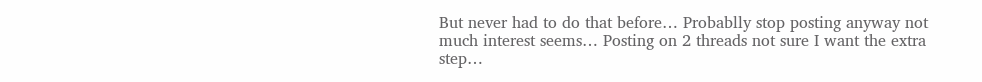But never had to do that before… Probablly stop posting anyway not much interest seems… Posting on 2 threads not sure I want the extra step…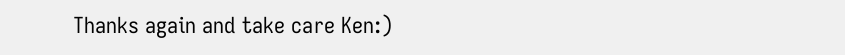Thanks again and take care Ken:)